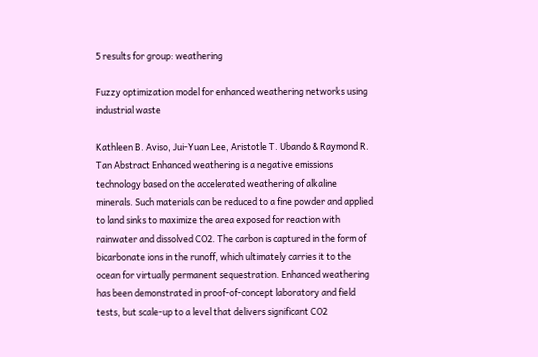5 results for group: weathering

Fuzzy optimization model for enhanced weathering networks using industrial waste

Kathleen B. Aviso, Jui-Yuan Lee, Aristotle T. Ubando & Raymond R. Tan Abstract Enhanced weathering is a negative emissions technology based on the accelerated weathering of alkaline minerals. Such materials can be reduced to a fine powder and applied to land sinks to maximize the area exposed for reaction with rainwater and dissolved CO2. The carbon is captured in the form of bicarbonate ions in the runoff, which ultimately carries it to the ocean for virtually permanent sequestration. Enhanced weathering has been demonstrated in proof-of-concept laboratory and field tests, but scale-up to a level that delivers significant CO2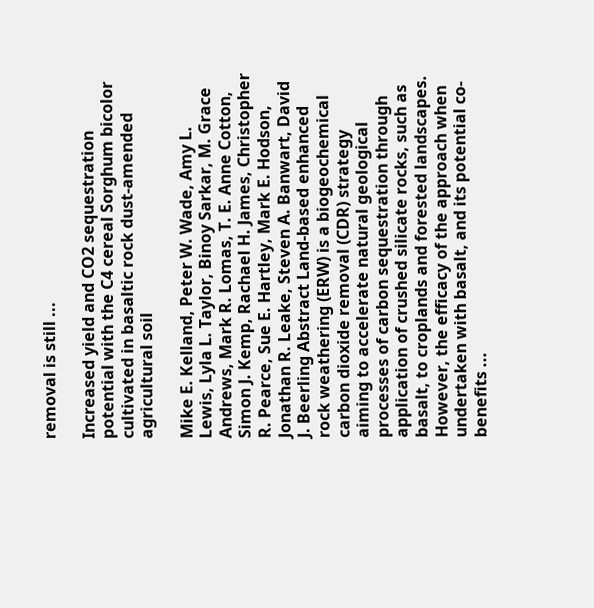removal is still ...

Increased yield and CO2 sequestration potential with the C4 cereal Sorghum bicolor cultivated in basaltic rock dust-amended agricultural soil

Mike E. Kelland, Peter W. Wade, Amy L. Lewis, Lyla L. Taylor, Binoy Sarkar, M. Grace Andrews, Mark R. Lomas, T. E. Anne Cotton, Simon J. Kemp, Rachael H. James, Christopher R. Pearce, Sue E. Hartley, Mark E. Hodson, Jonathan R. Leake, Steven A. Banwart, David J. Beerling Abstract Land-based enhanced rock weathering (ERW) is a biogeochemical carbon dioxide removal (CDR) strategy aiming to accelerate natural geological processes of carbon sequestration through application of crushed silicate rocks, such as basalt, to croplands and forested landscapes. However, the efficacy of the approach when undertaken with basalt, and its potential co-benefits ...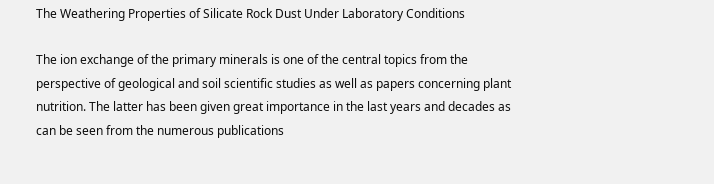The Weathering Properties of Silicate Rock Dust Under Laboratory Conditions

The ion exchange of the primary minerals is one of the central topics from the perspective of geological and soil scientific studies as well as papers concerning plant nutrition. The latter has been given great importance in the last years and decades as can be seen from the numerous publications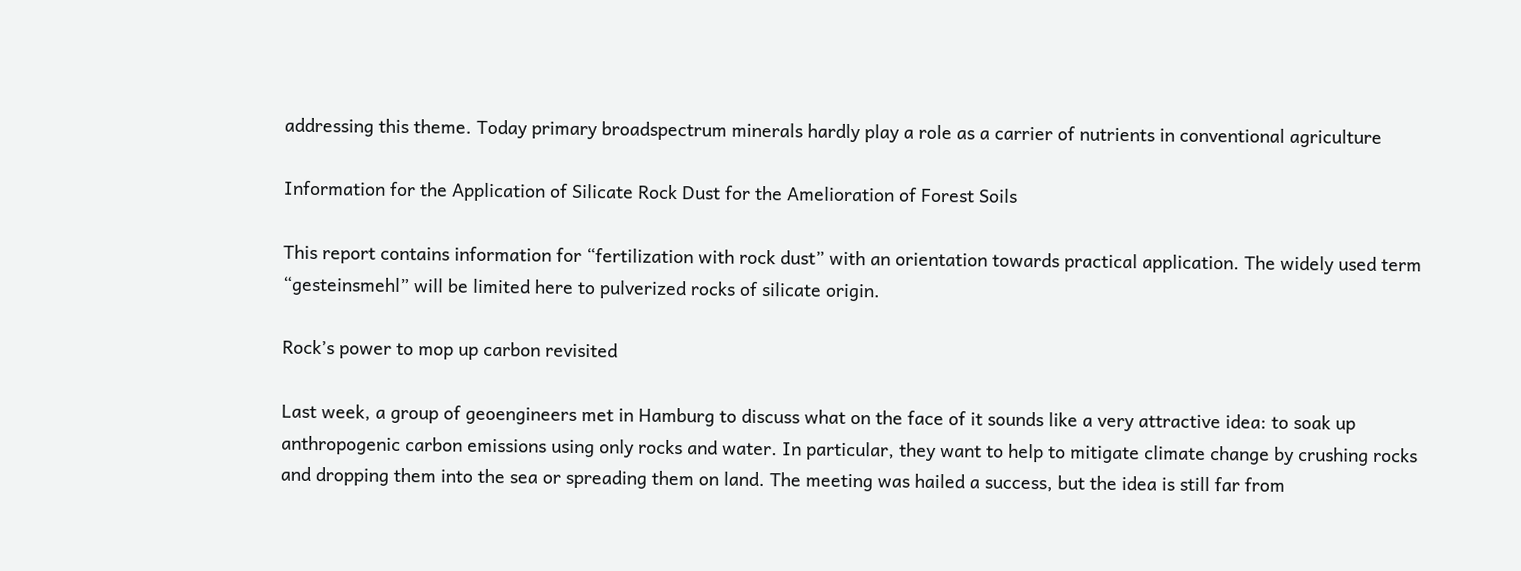addressing this theme. Today primary broadspectrum minerals hardly play a role as a carrier of nutrients in conventional agriculture

Information for the Application of Silicate Rock Dust for the Amelioration of Forest Soils

This report contains information for “fertilization with rock dust” with an orientation towards practical application. The widely used term “gesteinsmehl” will be limited here to pulverized rocks of silicate origin.

Rock’s power to mop up carbon revisited

Last week, a group of geoengineers met in Hamburg to discuss what on the face of it sounds like a very attractive idea: to soak up anthropogenic carbon emissions using only rocks and water. In particular, they want to help to mitigate climate change by crushing rocks and dropping them into the sea or spreading them on land. The meeting was hailed a success, but the idea is still far from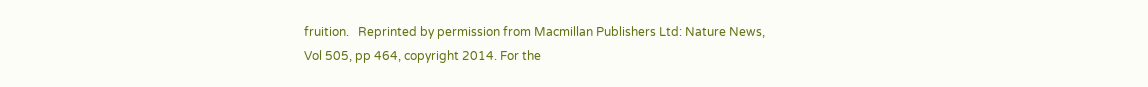fruition.   Reprinted by permission from Macmillan Publishers Ltd: Nature News, Vol 505, pp 464, copyright 2014. For the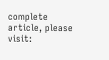complete article, please visit: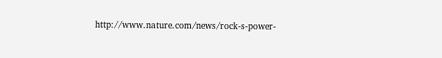http://www.nature.com/news/rock-s-power-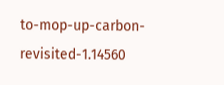to-mop-up-carbon-revisited-1.14560